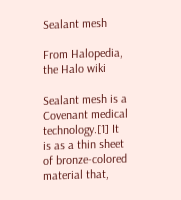Sealant mesh

From Halopedia, the Halo wiki

Sealant mesh is a Covenant medical technology.[1] It is as a thin sheet of bronze-colored material that,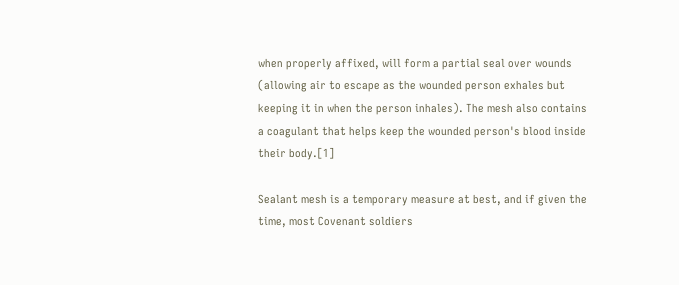when properly affixed, will form a partial seal over wounds (allowing air to escape as the wounded person exhales but keeping it in when the person inhales). The mesh also contains a coagulant that helps keep the wounded person's blood inside their body.[1]

Sealant mesh is a temporary measure at best, and if given the time, most Covenant soldiers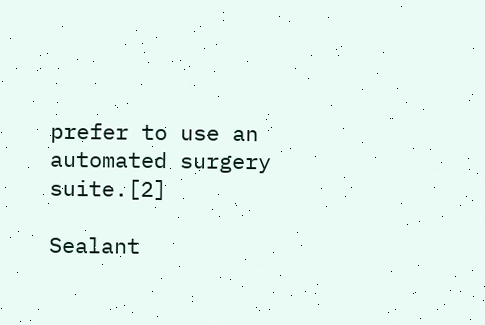prefer to use an automated surgery suite.[2]

Sealant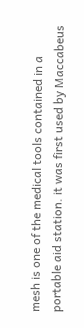mesh is one of the medical tools contained in a portable aid station. it was first used by Maccabeus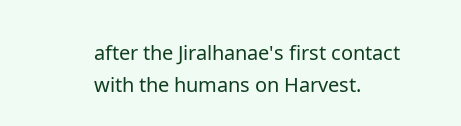after the Jiralhanae's first contact with the humans on Harvest.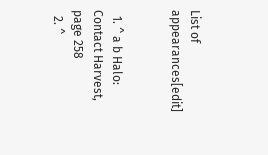List of appearances[edit]


  1. ^ a b Halo: Contact Harvest, page 258
  2. ^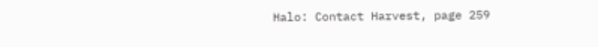Halo: Contact Harvest, page 259